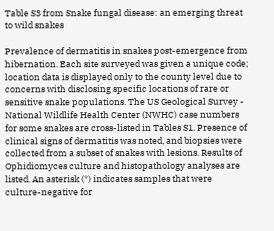Table S3 from Snake fungal disease: an emerging threat to wild snakes

Prevalence of dermatitis in snakes post-emergence from hibernation. Each site surveyed was given a unique code; location data is displayed only to the county level due to concerns with disclosing specific locations of rare or sensitive snake populations. The US Geological Survey - National Wildlife Health Center (NWHC) case numbers for some snakes are cross-listed in Tables S1. Presence of clinical signs of dermatitis was noted, and biopsies were collected from a subset of snakes with lesions. Results of Ophidiomyces culture and histopathology analyses are listed. An asterisk (*) indicates samples that were culture-negative for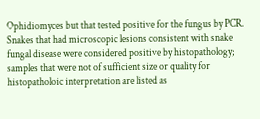Ophidiomyces but that tested positive for the fungus by PCR. Snakes that had microscopic lesions consistent with snake fungal disease were considered positive by histopathology; samples that were not of sufficient size or quality for histopatholoic interpretation are listed as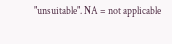"unsuitable". NA = not applicable